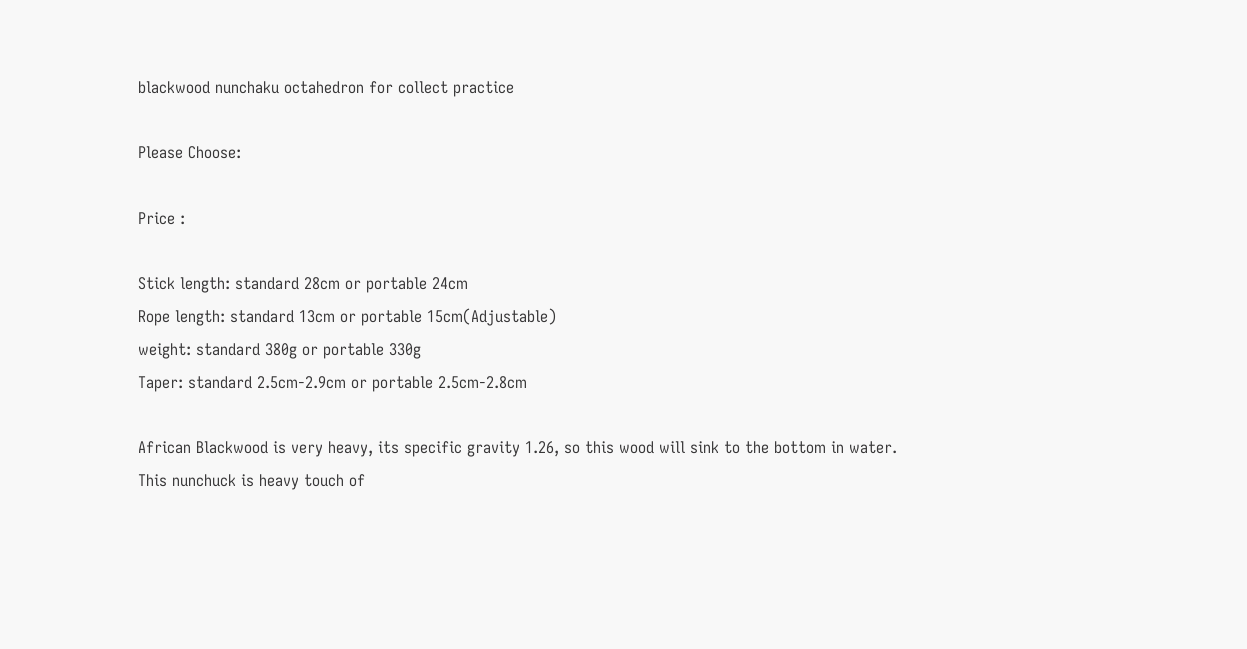blackwood nunchaku octahedron for collect practice

Please Choose:

Price :

Stick length: standard 28cm or portable 24cm
Rope length: standard 13cm or portable 15cm(Adjustable)
weight: standard 380g or portable 330g
Taper: standard 2.5cm-2.9cm or portable 2.5cm-2.8cm

African Blackwood is very heavy, its specific gravity 1.26, so this wood will sink to the bottom in water.
This nunchuck is heavy touch of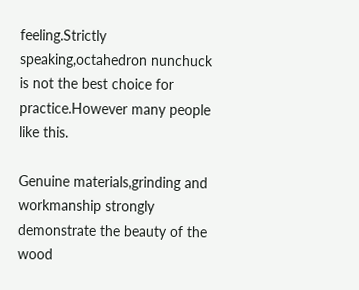feeling.Strictly speaking,octahedron nunchuck is not the best choice for practice.However many people like this.

Genuine materials,grinding and workmanship strongly demonstrate the beauty of the wood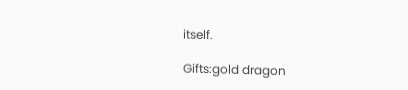itself.

Gifts:gold dragon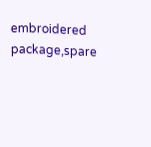embroidered package,spare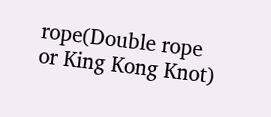rope(Double rope or King Kong Knot)